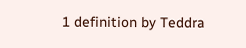1 definition by Teddra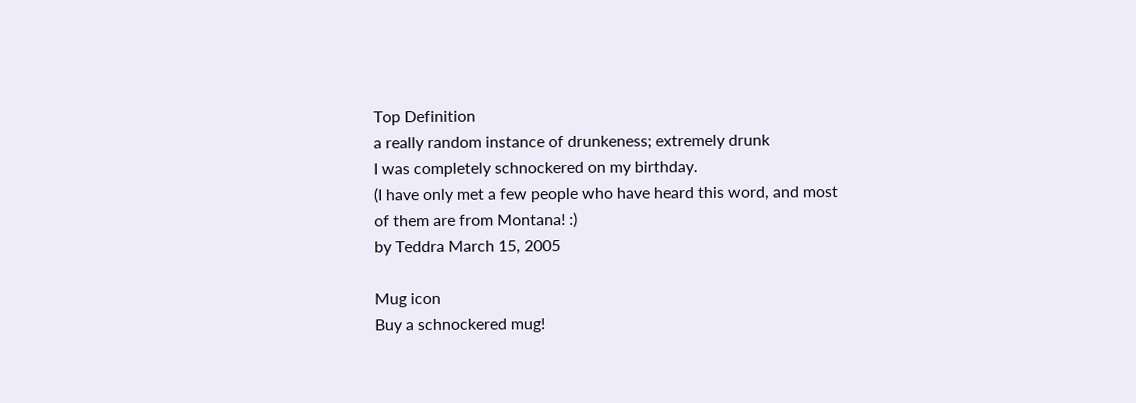Top Definition
a really random instance of drunkeness; extremely drunk
I was completely schnockered on my birthday.
(I have only met a few people who have heard this word, and most of them are from Montana! :)
by Teddra March 15, 2005

Mug icon
Buy a schnockered mug!